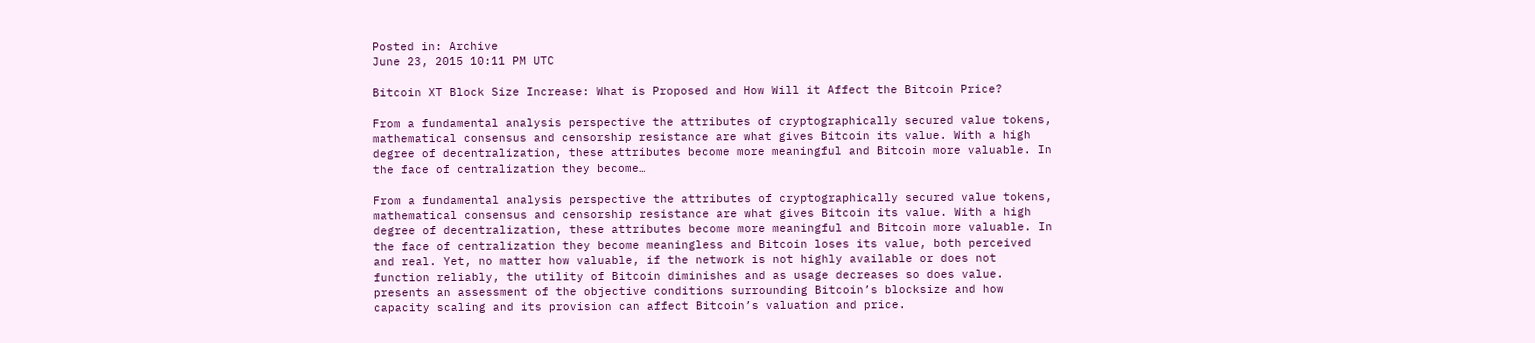Posted in: Archive
June 23, 2015 10:11 PM UTC

Bitcoin XT Block Size Increase: What is Proposed and How Will it Affect the Bitcoin Price?

From a fundamental analysis perspective the attributes of cryptographically secured value tokens, mathematical consensus and censorship resistance are what gives Bitcoin its value. With a high degree of decentralization, these attributes become more meaningful and Bitcoin more valuable. In the face of centralization they become…

From a fundamental analysis perspective the attributes of cryptographically secured value tokens, mathematical consensus and censorship resistance are what gives Bitcoin its value. With a high degree of decentralization, these attributes become more meaningful and Bitcoin more valuable. In the face of centralization they become meaningless and Bitcoin loses its value, both perceived and real. Yet, no matter how valuable, if the network is not highly available or does not function reliably, the utility of Bitcoin diminishes and as usage decreases so does value. presents an assessment of the objective conditions surrounding Bitcoin’s blocksize and how capacity scaling and its provision can affect Bitcoin’s valuation and price.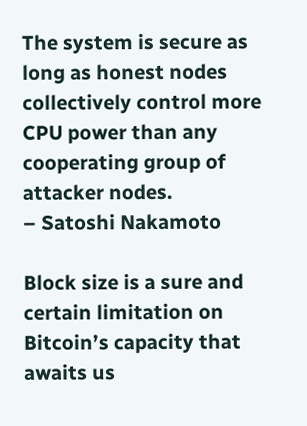The system is secure as long as honest nodes collectively control more CPU power than any cooperating group of attacker nodes.
– Satoshi Nakamoto

Block size is a sure and certain limitation on Bitcoin’s capacity that awaits us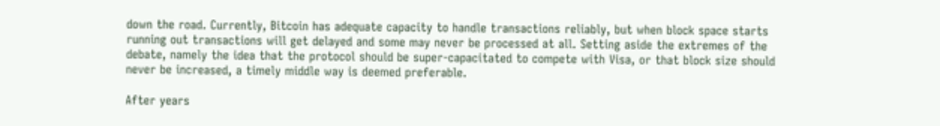down the road. Currently, Bitcoin has adequate capacity to handle transactions reliably, but when block space starts running out transactions will get delayed and some may never be processed at all. Setting aside the extremes of the debate, namely the idea that the protocol should be super-capacitated to compete with Visa, or that block size should never be increased, a timely middle way is deemed preferable.

After years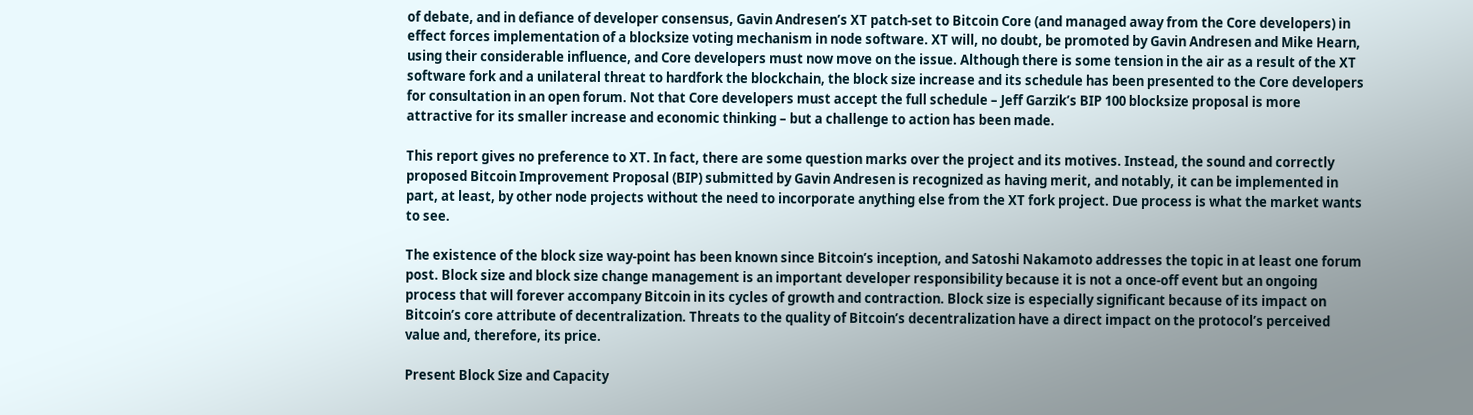of debate, and in defiance of developer consensus, Gavin Andresen’s XT patch-set to Bitcoin Core (and managed away from the Core developers) in effect forces implementation of a blocksize voting mechanism in node software. XT will, no doubt, be promoted by Gavin Andresen and Mike Hearn, using their considerable influence, and Core developers must now move on the issue. Although there is some tension in the air as a result of the XT software fork and a unilateral threat to hardfork the blockchain, the block size increase and its schedule has been presented to the Core developers for consultation in an open forum. Not that Core developers must accept the full schedule – Jeff Garzik’s BIP 100 blocksize proposal is more attractive for its smaller increase and economic thinking – but a challenge to action has been made.

This report gives no preference to XT. In fact, there are some question marks over the project and its motives. Instead, the sound and correctly proposed Bitcoin Improvement Proposal (BIP) submitted by Gavin Andresen is recognized as having merit, and notably, it can be implemented in part, at least, by other node projects without the need to incorporate anything else from the XT fork project. Due process is what the market wants to see.

The existence of the block size way-point has been known since Bitcoin’s inception, and Satoshi Nakamoto addresses the topic in at least one forum post. Block size and block size change management is an important developer responsibility because it is not a once-off event but an ongoing process that will forever accompany Bitcoin in its cycles of growth and contraction. Block size is especially significant because of its impact on Bitcoin’s core attribute of decentralization. Threats to the quality of Bitcoin’s decentralization have a direct impact on the protocol’s perceived value and, therefore, its price.

Present Block Size and Capacity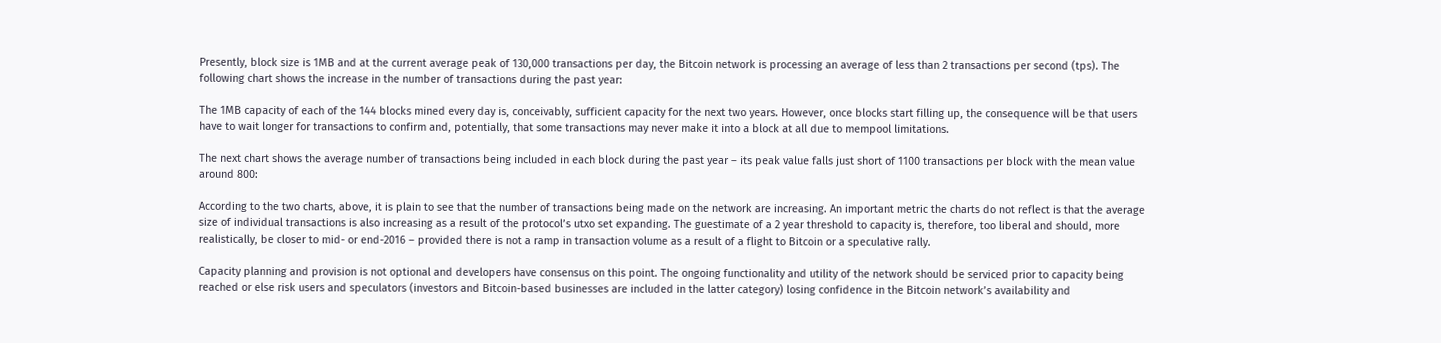Presently, block size is 1MB and at the current average peak of 130,000 transactions per day, the Bitcoin network is processing an average of less than 2 transactions per second (tps). The following chart shows the increase in the number of transactions during the past year:

The 1MB capacity of each of the 144 blocks mined every day is, conceivably, sufficient capacity for the next two years. However, once blocks start filling up, the consequence will be that users have to wait longer for transactions to confirm and, potentially, that some transactions may never make it into a block at all due to mempool limitations.

The next chart shows the average number of transactions being included in each block during the past year – its peak value falls just short of 1100 transactions per block with the mean value around 800:

According to the two charts, above, it is plain to see that the number of transactions being made on the network are increasing. An important metric the charts do not reflect is that the average size of individual transactions is also increasing as a result of the protocol’s utxo set expanding. The guestimate of a 2 year threshold to capacity is, therefore, too liberal and should, more realistically, be closer to mid- or end-2016 – provided there is not a ramp in transaction volume as a result of a flight to Bitcoin or a speculative rally.

Capacity planning and provision is not optional and developers have consensus on this point. The ongoing functionality and utility of the network should be serviced prior to capacity being reached or else risk users and speculators (investors and Bitcoin-based businesses are included in the latter category) losing confidence in the Bitcoin network’s availability and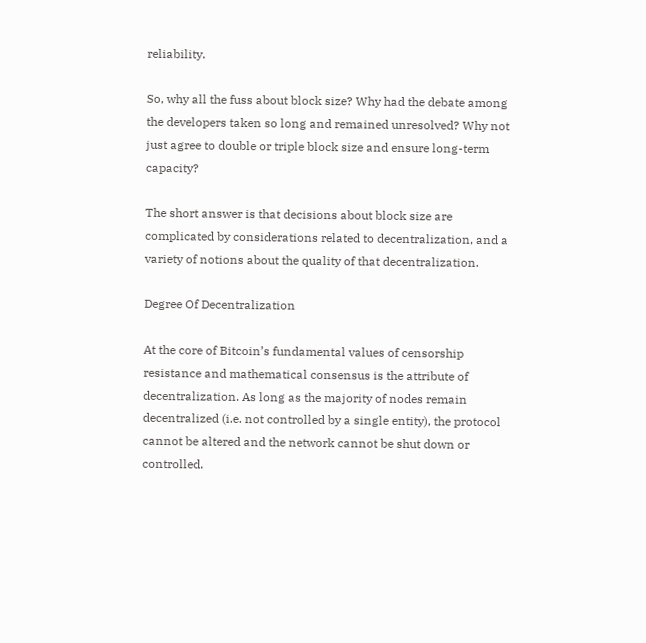reliability.

So, why all the fuss about block size? Why had the debate among the developers taken so long and remained unresolved? Why not just agree to double or triple block size and ensure long-term capacity?

The short answer is that decisions about block size are complicated by considerations related to decentralization, and a variety of notions about the quality of that decentralization.

Degree Of Decentralization

At the core of Bitcoin’s fundamental values of censorship resistance and mathematical consensus is the attribute of decentralization. As long as the majority of nodes remain decentralized (i.e. not controlled by a single entity), the protocol cannot be altered and the network cannot be shut down or controlled.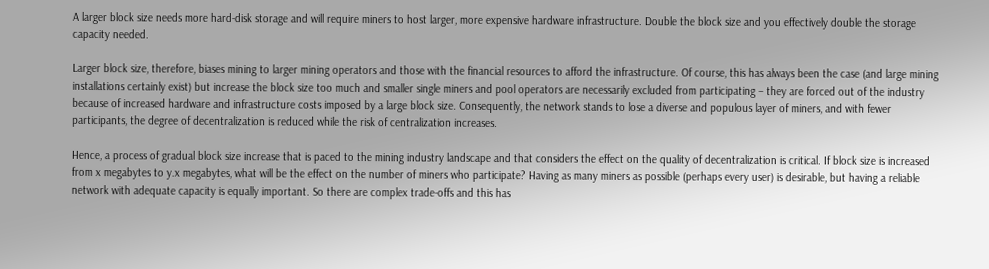A larger block size needs more hard-disk storage and will require miners to host larger, more expensive hardware infrastructure. Double the block size and you effectively double the storage capacity needed.

Larger block size, therefore, biases mining to larger mining operators and those with the financial resources to afford the infrastructure. Of course, this has always been the case (and large mining installations certainly exist) but increase the block size too much and smaller single miners and pool operators are necessarily excluded from participating – they are forced out of the industry because of increased hardware and infrastructure costs imposed by a large block size. Consequently, the network stands to lose a diverse and populous layer of miners, and with fewer participants, the degree of decentralization is reduced while the risk of centralization increases.

Hence, a process of gradual block size increase that is paced to the mining industry landscape and that considers the effect on the quality of decentralization is critical. If block size is increased from x megabytes to y.x megabytes, what will be the effect on the number of miners who participate? Having as many miners as possible (perhaps every user) is desirable, but having a reliable network with adequate capacity is equally important. So there are complex trade-offs and this has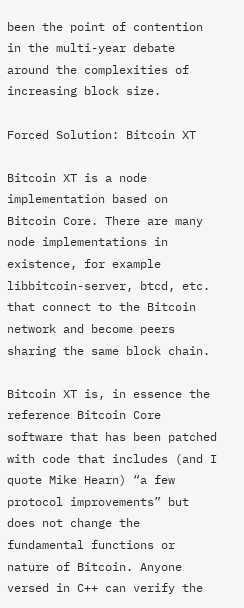been the point of contention in the multi-year debate around the complexities of increasing block size.

Forced Solution: Bitcoin XT

Bitcoin XT is a node implementation based on Bitcoin Core. There are many node implementations in existence, for example libbitcoin-server, btcd, etc. that connect to the Bitcoin network and become peers sharing the same block chain.

Bitcoin XT is, in essence the reference Bitcoin Core software that has been patched with code that includes (and I quote Mike Hearn) “a few protocol improvements” but does not change the fundamental functions or nature of Bitcoin. Anyone versed in C++ can verify the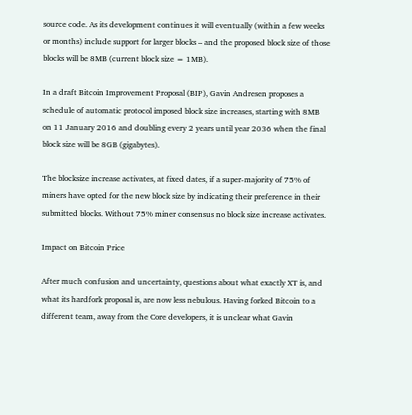source code. As its development continues it will eventually (within a few weeks or months) include support for larger blocks – and the proposed block size of those blocks will be 8MB (current block size = 1MB).

In a draft Bitcoin Improvement Proposal (BIP), Gavin Andresen proposes a schedule of automatic protocol imposed block size increases, starting with 8MB on 11 January 2016 and doubling every 2 years until year 2036 when the final block size will be 8GB (gigabytes).

The blocksize increase activates, at fixed dates, if a super-majority of 75% of miners have opted for the new block size by indicating their preference in their submitted blocks. Without 75% miner consensus no block size increase activates.

Impact on Bitcoin Price

After much confusion and uncertainty, questions about what exactly XT is, and what its hardfork proposal is, are now less nebulous. Having forked Bitcoin to a different team, away from the Core developers, it is unclear what Gavin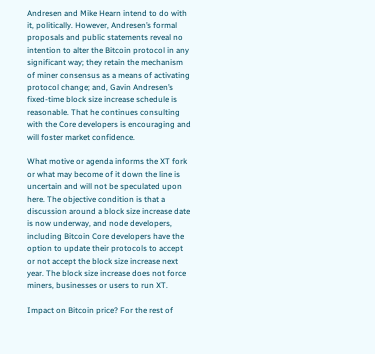Andresen and Mike Hearn intend to do with it, politically. However, Andresen’s formal proposals and public statements reveal no intention to alter the Bitcoin protocol in any significant way; they retain the mechanism of miner consensus as a means of activating protocol change; and, Gavin Andresen’s fixed-time block size increase schedule is reasonable. That he continues consulting with the Core developers is encouraging and will foster market confidence.

What motive or agenda informs the XT fork or what may become of it down the line is uncertain and will not be speculated upon here. The objective condition is that a discussion around a block size increase date is now underway, and node developers, including Bitcoin Core developers have the option to update their protocols to accept or not accept the block size increase next year. The block size increase does not force miners, businesses or users to run XT.

Impact on Bitcoin price? For the rest of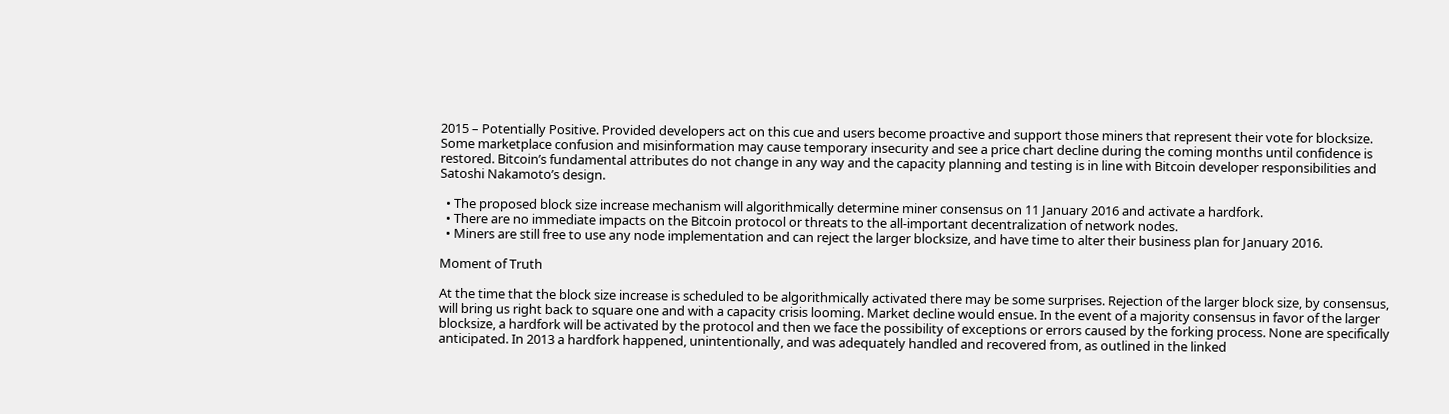2015 – Potentially Positive. Provided developers act on this cue and users become proactive and support those miners that represent their vote for blocksize. Some marketplace confusion and misinformation may cause temporary insecurity and see a price chart decline during the coming months until confidence is restored. Bitcoin’s fundamental attributes do not change in any way and the capacity planning and testing is in line with Bitcoin developer responsibilities and Satoshi Nakamoto’s design.

  • The proposed block size increase mechanism will algorithmically determine miner consensus on 11 January 2016 and activate a hardfork.
  • There are no immediate impacts on the Bitcoin protocol or threats to the all-important decentralization of network nodes.
  • Miners are still free to use any node implementation and can reject the larger blocksize, and have time to alter their business plan for January 2016.

Moment of Truth

At the time that the block size increase is scheduled to be algorithmically activated there may be some surprises. Rejection of the larger block size, by consensus, will bring us right back to square one and with a capacity crisis looming. Market decline would ensue. In the event of a majority consensus in favor of the larger blocksize, a hardfork will be activated by the protocol and then we face the possibility of exceptions or errors caused by the forking process. None are specifically anticipated. In 2013 a hardfork happened, unintentionally, and was adequately handled and recovered from, as outlined in the linked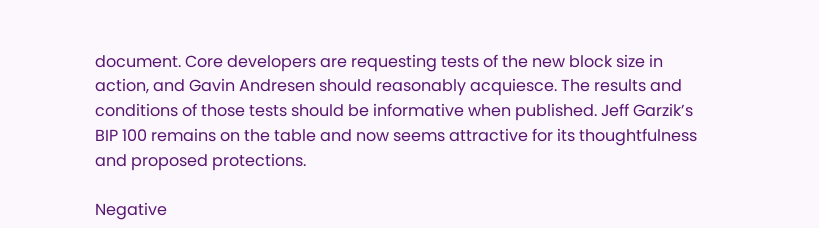document. Core developers are requesting tests of the new block size in action, and Gavin Andresen should reasonably acquiesce. The results and conditions of those tests should be informative when published. Jeff Garzik’s BIP 100 remains on the table and now seems attractive for its thoughtfulness and proposed protections.

Negative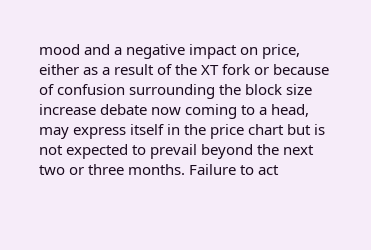mood and a negative impact on price, either as a result of the XT fork or because of confusion surrounding the block size increase debate now coming to a head, may express itself in the price chart but is not expected to prevail beyond the next two or three months. Failure to act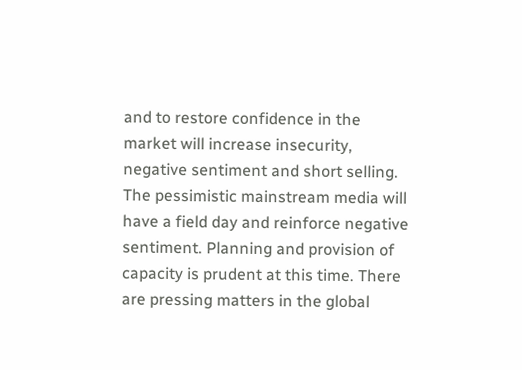and to restore confidence in the market will increase insecurity, negative sentiment and short selling. The pessimistic mainstream media will have a field day and reinforce negative sentiment. Planning and provision of capacity is prudent at this time. There are pressing matters in the global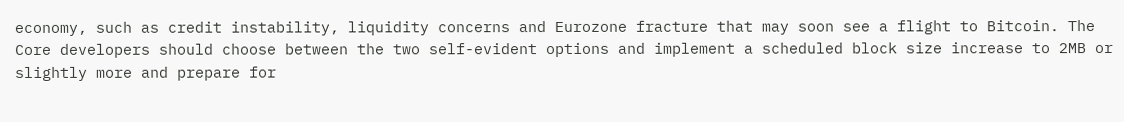economy, such as credit instability, liquidity concerns and Eurozone fracture that may soon see a flight to Bitcoin. The Core developers should choose between the two self-evident options and implement a scheduled block size increase to 2MB or slightly more and prepare for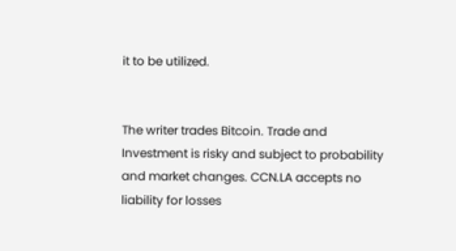it to be utilized.


The writer trades Bitcoin. Trade and Investment is risky and subject to probability and market changes. CCN.LA accepts no liability for losses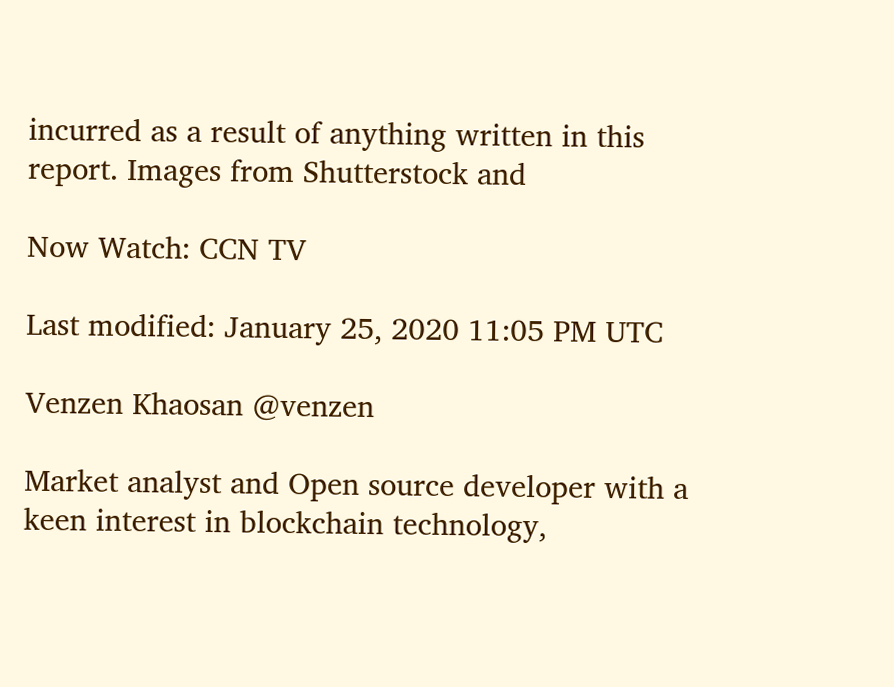incurred as a result of anything written in this report. Images from Shutterstock and

Now Watch: CCN TV

Last modified: January 25, 2020 11:05 PM UTC

Venzen Khaosan @venzen

Market analyst and Open source developer with a keen interest in blockchain technology,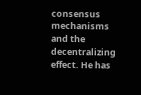consensus mechanisms and the decentralizing effect. He has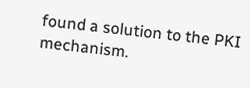found a solution to the PKI mechanism.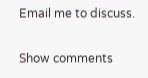Email me to discuss.

Show comments